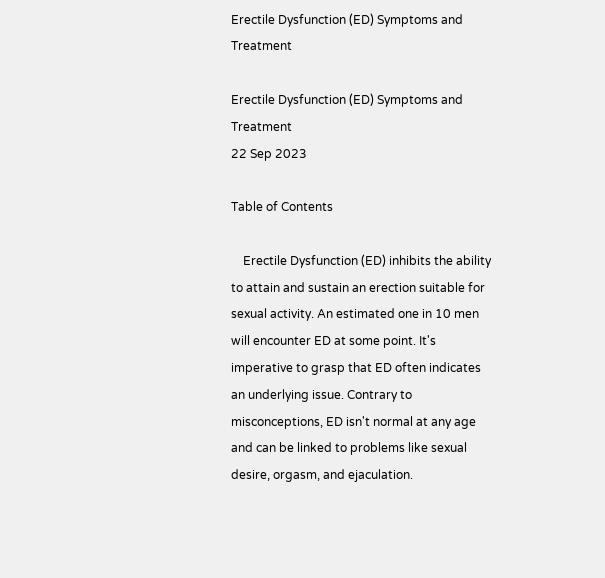Erectile Dysfunction (ED) Symptoms and Treatment

Erectile Dysfunction (ED) Symptoms and Treatment
22 Sep 2023

Table of Contents

    Erectile Dysfunction (ED) inhibits the ability to attain and sustain an erection suitable for sexual activity. An estimated one in 10 men will encounter ED at some point. It's imperative to grasp that ED often indicates an underlying issue. Contrary to misconceptions, ED isn't normal at any age and can be linked to problems like sexual desire, orgasm, and ejaculation.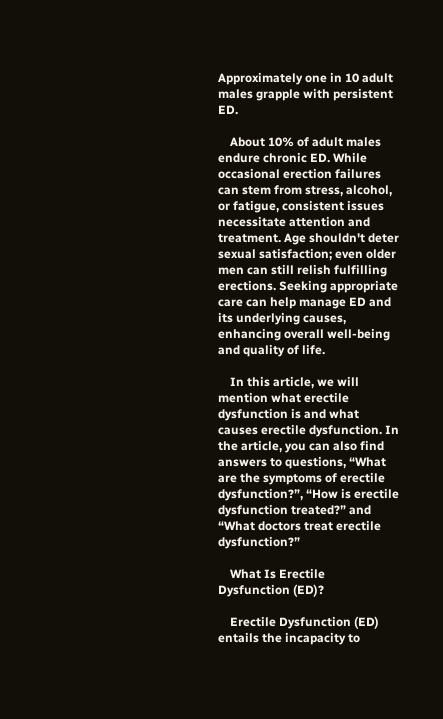Approximately one in 10 adult males grapple with persistent ED.

    About 10% of adult males endure chronic ED. While occasional erection failures can stem from stress, alcohol, or fatigue, consistent issues necessitate attention and treatment. Age shouldn't deter sexual satisfaction; even older men can still relish fulfilling erections. Seeking appropriate care can help manage ED and its underlying causes, enhancing overall well-being and quality of life.

    In this article, we will mention what erectile dysfunction is and what causes erectile dysfunction. In the article, you can also find answers to questions, “What are the symptoms of erectile dysfunction?”, “How is erectile dysfunction treated?” and “What doctors treat erectile dysfunction?”

    What Is Erectile Dysfunction (ED)?

    Erectile Dysfunction (ED) entails the incapacity to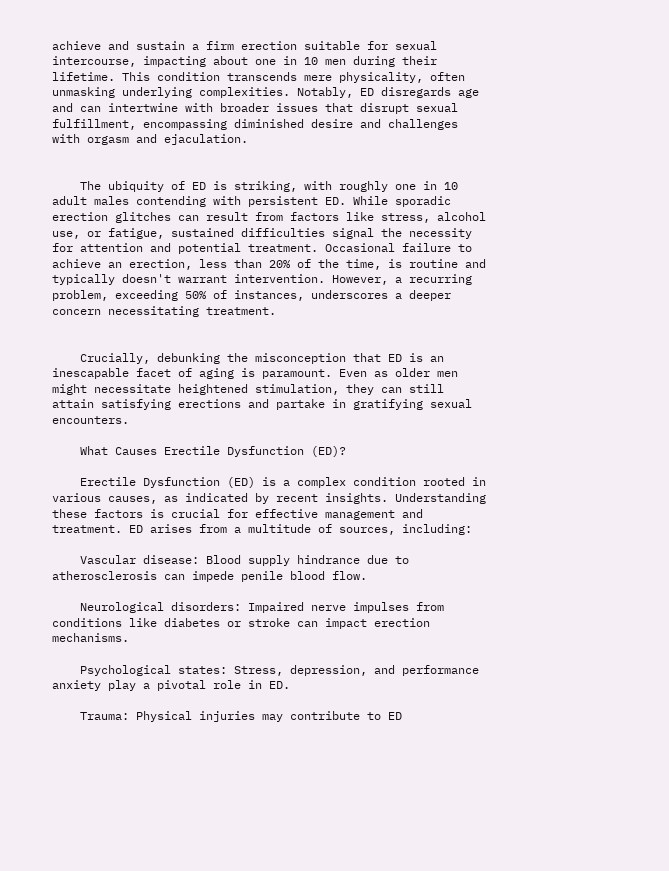achieve and sustain a firm erection suitable for sexual intercourse, impacting about one in 10 men during their lifetime. This condition transcends mere physicality, often unmasking underlying complexities. Notably, ED disregards age and can intertwine with broader issues that disrupt sexual fulfillment, encompassing diminished desire and challenges with orgasm and ejaculation.


    The ubiquity of ED is striking, with roughly one in 10 adult males contending with persistent ED. While sporadic erection glitches can result from factors like stress, alcohol use, or fatigue, sustained difficulties signal the necessity for attention and potential treatment. Occasional failure to achieve an erection, less than 20% of the time, is routine and typically doesn't warrant intervention. However, a recurring problem, exceeding 50% of instances, underscores a deeper concern necessitating treatment.


    Crucially, debunking the misconception that ED is an inescapable facet of aging is paramount. Even as older men might necessitate heightened stimulation, they can still attain satisfying erections and partake in gratifying sexual encounters.

    What Causes Erectile Dysfunction (ED)?

    Erectile Dysfunction (ED) is a complex condition rooted in various causes, as indicated by recent insights. Understanding these factors is crucial for effective management and treatment. ED arises from a multitude of sources, including:

    Vascular disease: Blood supply hindrance due to atherosclerosis can impede penile blood flow.

    Neurological disorders: Impaired nerve impulses from conditions like diabetes or stroke can impact erection mechanisms.

    Psychological states: Stress, depression, and performance anxiety play a pivotal role in ED.

    Trauma: Physical injuries may contribute to ED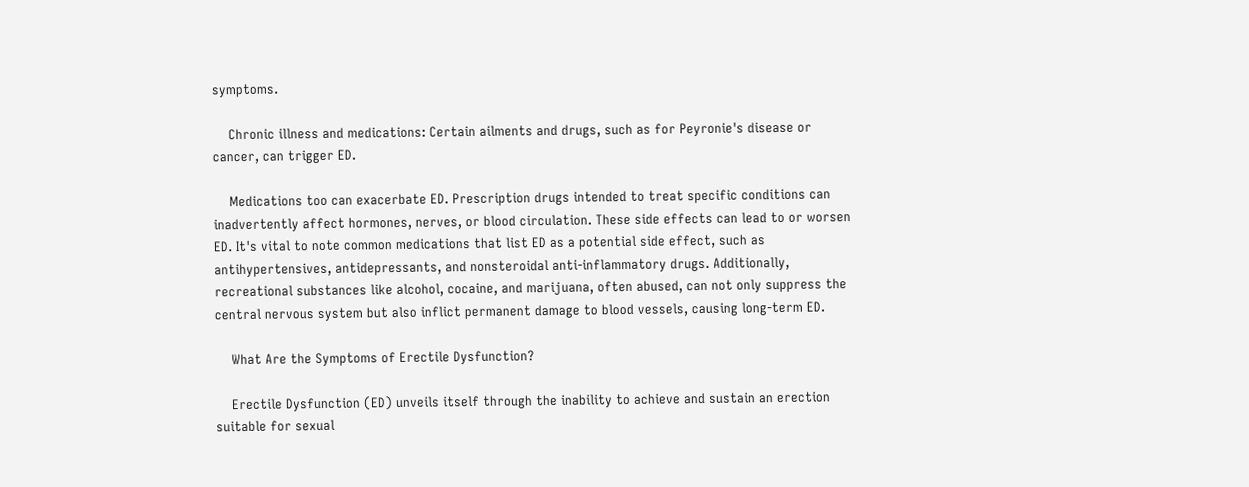symptoms.

    Chronic illness and medications: Certain ailments and drugs, such as for Peyronie's disease or cancer, can trigger ED.

    Medications too can exacerbate ED. Prescription drugs intended to treat specific conditions can inadvertently affect hormones, nerves, or blood circulation. These side effects can lead to or worsen ED. It's vital to note common medications that list ED as a potential side effect, such as antihypertensives, antidepressants, and nonsteroidal anti-inflammatory drugs. Additionally, recreational substances like alcohol, cocaine, and marijuana, often abused, can not only suppress the central nervous system but also inflict permanent damage to blood vessels, causing long-term ED.

    What Are the Symptoms of Erectile Dysfunction?

    Erectile Dysfunction (ED) unveils itself through the inability to achieve and sustain an erection suitable for sexual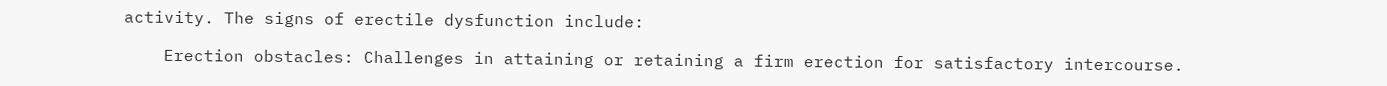activity. The signs of erectile dysfunction include:

    Erection obstacles: Challenges in attaining or retaining a firm erection for satisfactory intercourse.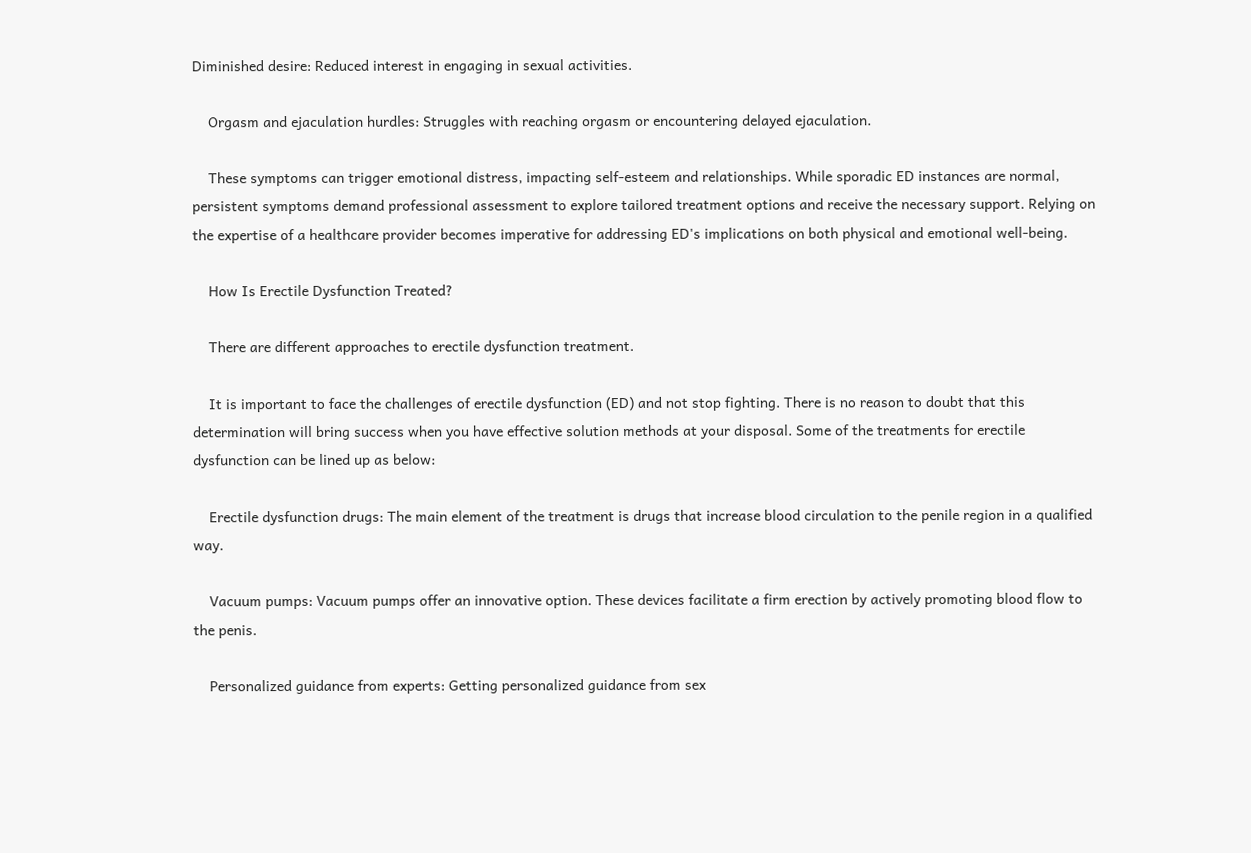Diminished desire: Reduced interest in engaging in sexual activities.

    Orgasm and ejaculation hurdles: Struggles with reaching orgasm or encountering delayed ejaculation.

    These symptoms can trigger emotional distress, impacting self-esteem and relationships. While sporadic ED instances are normal, persistent symptoms demand professional assessment to explore tailored treatment options and receive the necessary support. Relying on the expertise of a healthcare provider becomes imperative for addressing ED's implications on both physical and emotional well-being.

    How Is Erectile Dysfunction Treated?

    There are different approaches to erectile dysfunction treatment.

    It is important to face the challenges of erectile dysfunction (ED) and not stop fighting. There is no reason to doubt that this determination will bring success when you have effective solution methods at your disposal. Some of the treatments for erectile dysfunction can be lined up as below:

    Erectile dysfunction drugs: The main element of the treatment is drugs that increase blood circulation to the penile region in a qualified way.

    Vacuum pumps: Vacuum pumps offer an innovative option. These devices facilitate a firm erection by actively promoting blood flow to the penis.

    Personalized guidance from experts: Getting personalized guidance from sex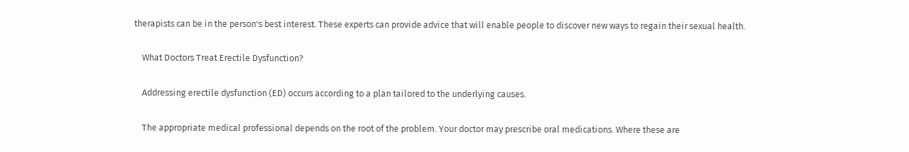therapists can be in the person's best interest. These experts can provide advice that will enable people to discover new ways to regain their sexual health.

    What Doctors Treat Erectile Dysfunction?

    Addressing erectile dysfunction (ED) occurs according to a plan tailored to the underlying causes.

    The appropriate medical professional depends on the root of the problem. Your doctor may prescribe oral medications. Where these are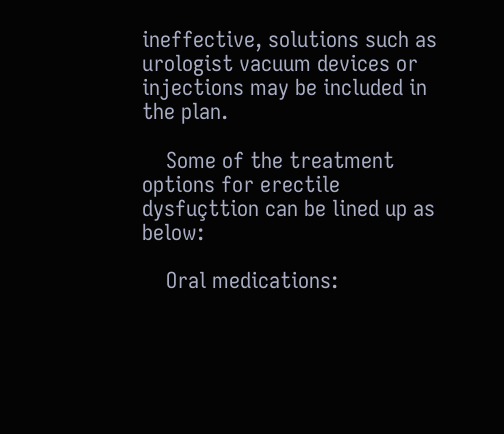ineffective, solutions such as urologist vacuum devices or injections may be included in the plan.

    Some of the treatment options for erectile dysfuçttion can be lined up as below:

    Oral medications: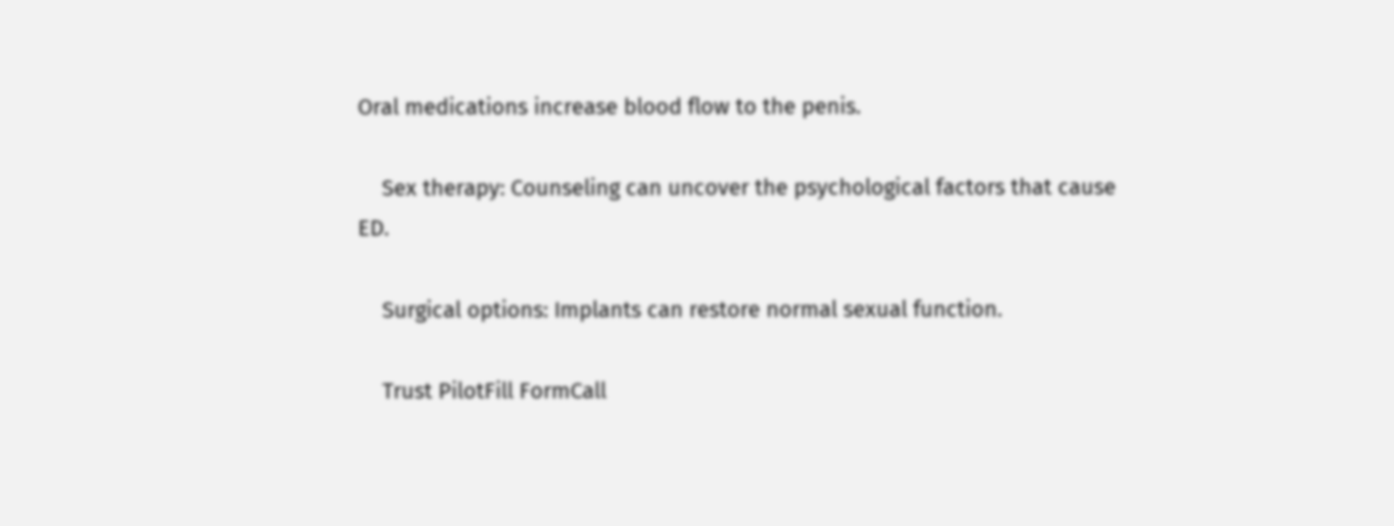Oral medications increase blood flow to the penis.

    Sex therapy: Counseling can uncover the psychological factors that cause ED.

    Surgical options: Implants can restore normal sexual function.

    Trust PilotFill FormCall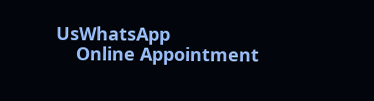UsWhatsApp
    Online Appointment